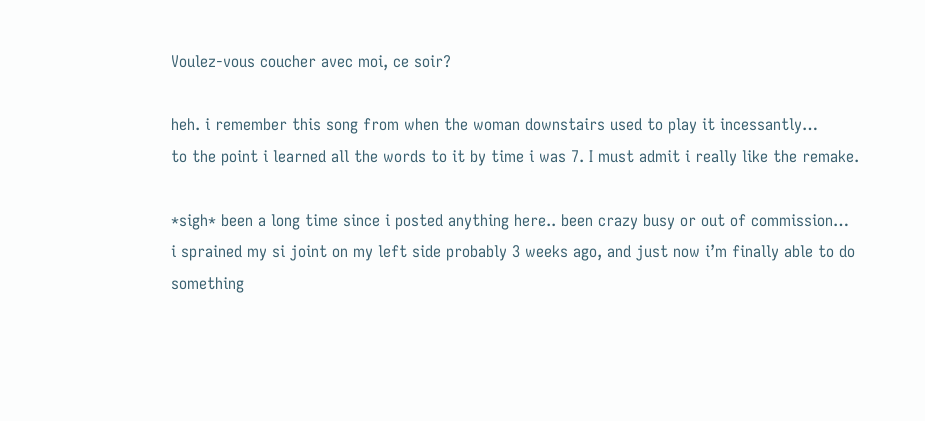Voulez-vous coucher avec moi, ce soir?

heh. i remember this song from when the woman downstairs used to play it incessantly…
to the point i learned all the words to it by time i was 7. I must admit i really like the remake.

*sigh* been a long time since i posted anything here.. been crazy busy or out of commission…
i sprained my si joint on my left side probably 3 weeks ago, and just now i’m finally able to do something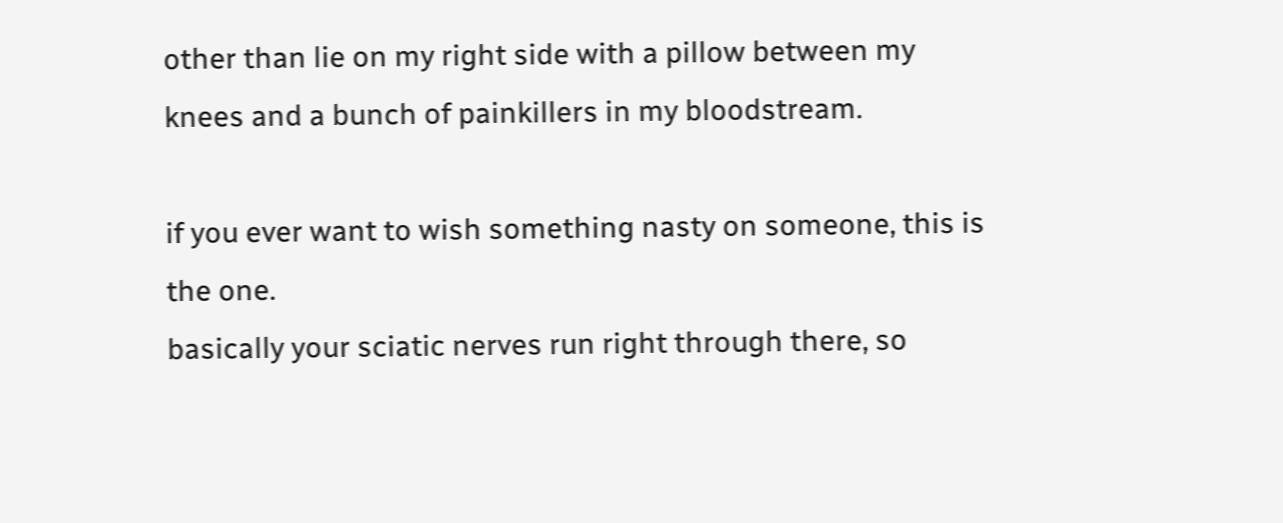other than lie on my right side with a pillow between my knees and a bunch of painkillers in my bloodstream.

if you ever want to wish something nasty on someone, this is the one.
basically your sciatic nerves run right through there, so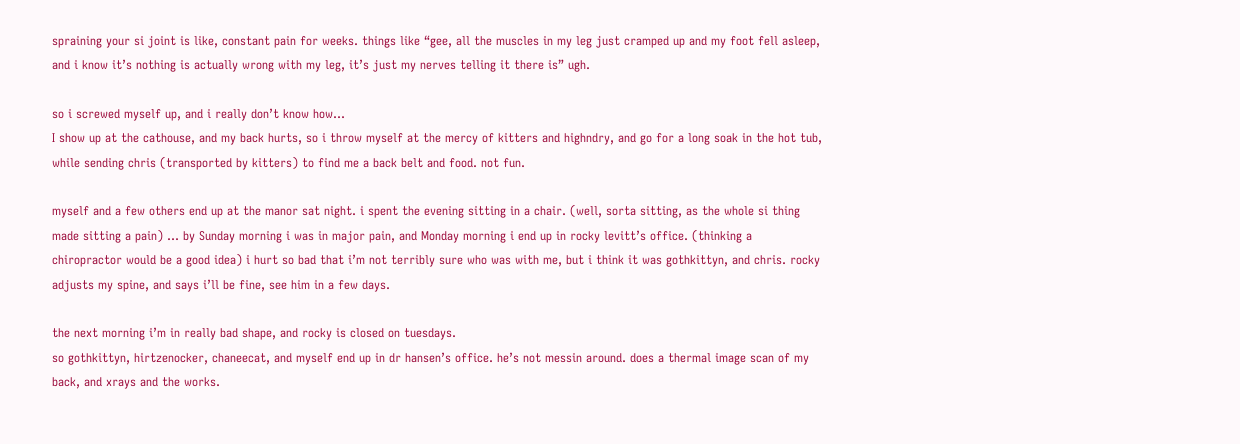spraining your si joint is like, constant pain for weeks. things like “gee, all the muscles in my leg just cramped up and my foot fell asleep, and i know it’s nothing is actually wrong with my leg, it’s just my nerves telling it there is” ugh.

so i screwed myself up, and i really don’t know how…
I show up at the cathouse, and my back hurts, so i throw myself at the mercy of kitters and highndry, and go for a long soak in the hot tub, while sending chris (transported by kitters) to find me a back belt and food. not fun.

myself and a few others end up at the manor sat night. i spent the evening sitting in a chair. (well, sorta sitting, as the whole si thing made sitting a pain) … by Sunday morning i was in major pain, and Monday morning i end up in rocky levitt’s office. (thinking a chiropractor would be a good idea) i hurt so bad that i’m not terribly sure who was with me, but i think it was gothkittyn, and chris. rocky adjusts my spine, and says i’ll be fine, see him in a few days.

the next morning i’m in really bad shape, and rocky is closed on tuesdays.
so gothkittyn, hirtzenocker, chaneecat, and myself end up in dr hansen’s office. he’s not messin around. does a thermal image scan of my back, and xrays and the works.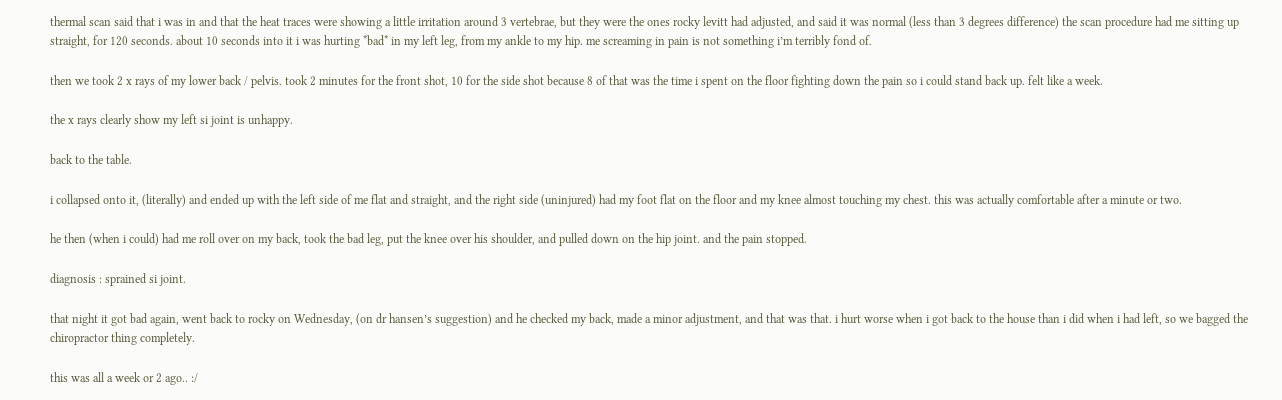thermal scan said that i was in and that the heat traces were showing a little irritation around 3 vertebrae, but they were the ones rocky levitt had adjusted, and said it was normal (less than 3 degrees difference) the scan procedure had me sitting up straight, for 120 seconds. about 10 seconds into it i was hurting *bad* in my left leg, from my ankle to my hip. me screaming in pain is not something i’m terribly fond of.

then we took 2 x rays of my lower back / pelvis. took 2 minutes for the front shot, 10 for the side shot because 8 of that was the time i spent on the floor fighting down the pain so i could stand back up. felt like a week.

the x rays clearly show my left si joint is unhappy.

back to the table.

i collapsed onto it, (literally) and ended up with the left side of me flat and straight, and the right side (uninjured) had my foot flat on the floor and my knee almost touching my chest. this was actually comfortable after a minute or two.

he then (when i could) had me roll over on my back, took the bad leg, put the knee over his shoulder, and pulled down on the hip joint. and the pain stopped.

diagnosis : sprained si joint.

that night it got bad again, went back to rocky on Wednesday, (on dr hansen’s suggestion) and he checked my back, made a minor adjustment, and that was that. i hurt worse when i got back to the house than i did when i had left, so we bagged the chiropractor thing completely.

this was all a week or 2 ago.. :/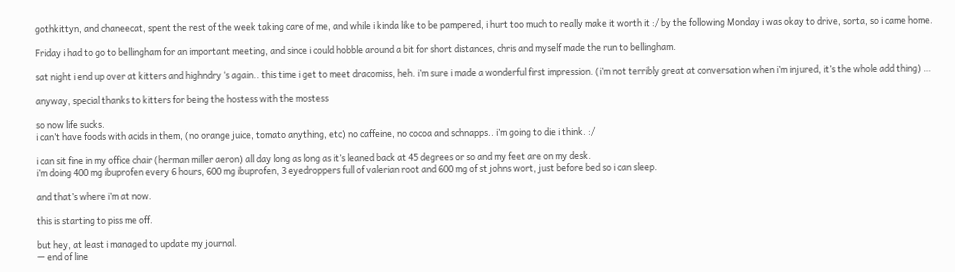gothkittyn, and chaneecat, spent the rest of the week taking care of me, and while i kinda like to be pampered, i hurt too much to really make it worth it :/ by the following Monday i was okay to drive, sorta, so i came home.

Friday i had to go to bellingham for an important meeting, and since i could hobble around a bit for short distances, chris and myself made the run to bellingham.

sat night i end up over at kitters and highndry ‘s again.. this time i get to meet dracomiss, heh. i’m sure i made a wonderful first impression. (i’m not terribly great at conversation when i’m injured, it’s the whole add thing) …

anyway, special thanks to kitters for being the hostess with the mostess

so now life sucks.
i can’t have foods with acids in them, (no orange juice, tomato anything, etc) no caffeine, no cocoa and schnapps.. i’m going to die i think. :/

i can sit fine in my office chair (herman miller aeron) all day long as long as it’s leaned back at 45 degrees or so and my feet are on my desk.
i’m doing 400 mg ibuprofen every 6 hours, 600 mg ibuprofen, 3 eyedroppers full of valerian root and 600 mg of st johns wort, just before bed so i can sleep.

and that’s where i’m at now.

this is starting to piss me off.

but hey, at least i managed to update my journal.
— end of line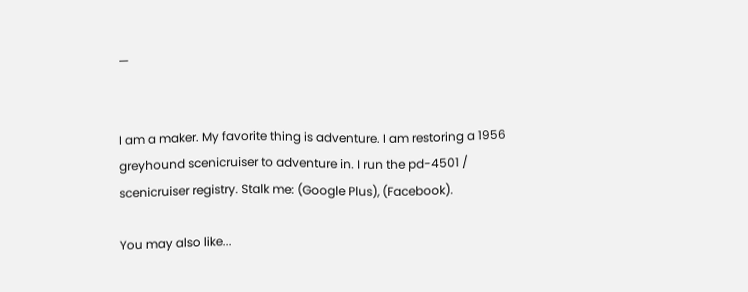—


I am a maker. My favorite thing is adventure. I am restoring a 1956 greyhound scenicruiser to adventure in. I run the pd-4501 / scenicruiser registry. Stalk me: (Google Plus), (Facebook).

You may also like...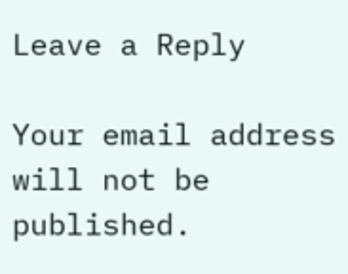Leave a Reply

Your email address will not be published.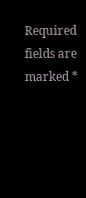Required fields are marked *